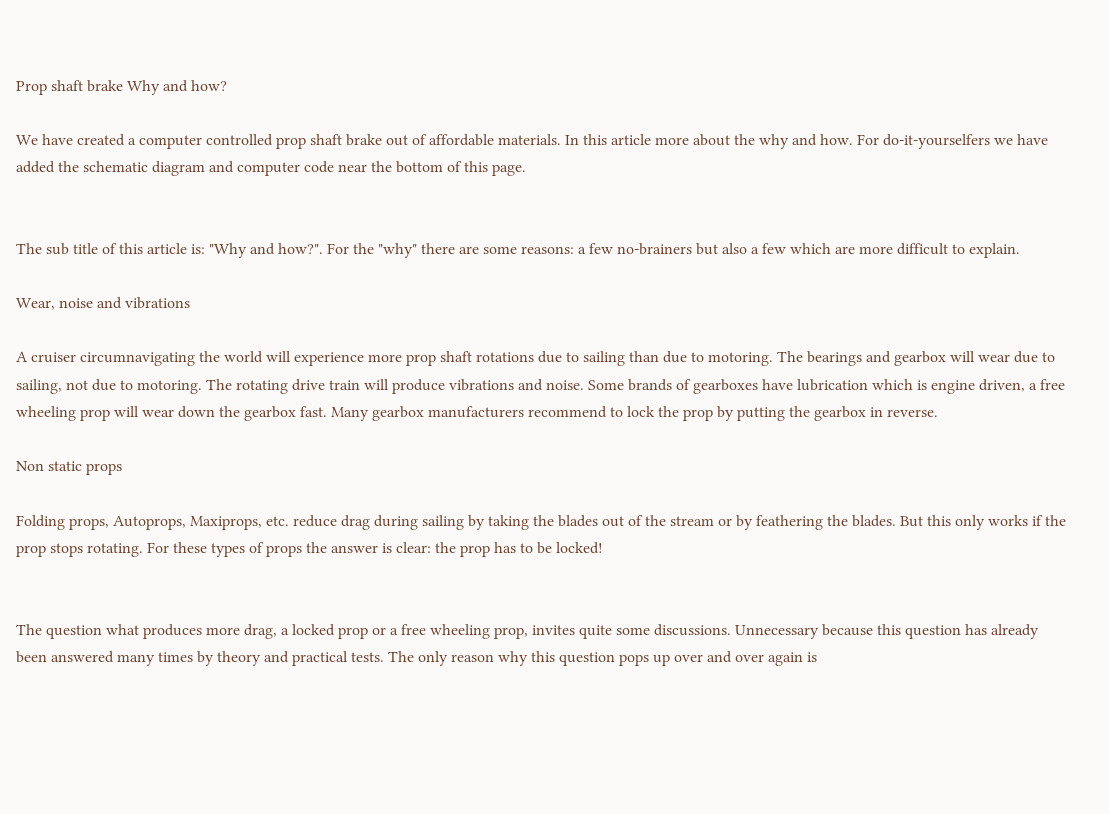Prop shaft brake Why and how?

We have created a computer controlled prop shaft brake out of affordable materials. In this article more about the why and how. For do-it-yourselfers we have added the schematic diagram and computer code near the bottom of this page.


The sub title of this article is: "Why and how?". For the "why" there are some reasons: a few no-brainers but also a few which are more difficult to explain.

Wear, noise and vibrations

A cruiser circumnavigating the world will experience more prop shaft rotations due to sailing than due to motoring. The bearings and gearbox will wear due to sailing, not due to motoring. The rotating drive train will produce vibrations and noise. Some brands of gearboxes have lubrication which is engine driven, a free wheeling prop will wear down the gearbox fast. Many gearbox manufacturers recommend to lock the prop by putting the gearbox in reverse.

Non static props

Folding props, Autoprops, Maxiprops, etc. reduce drag during sailing by taking the blades out of the stream or by feathering the blades. But this only works if the prop stops rotating. For these types of props the answer is clear: the prop has to be locked!


The question what produces more drag, a locked prop or a free wheeling prop, invites quite some discussions. Unnecessary because this question has already been answered many times by theory and practical tests. The only reason why this question pops up over and over again is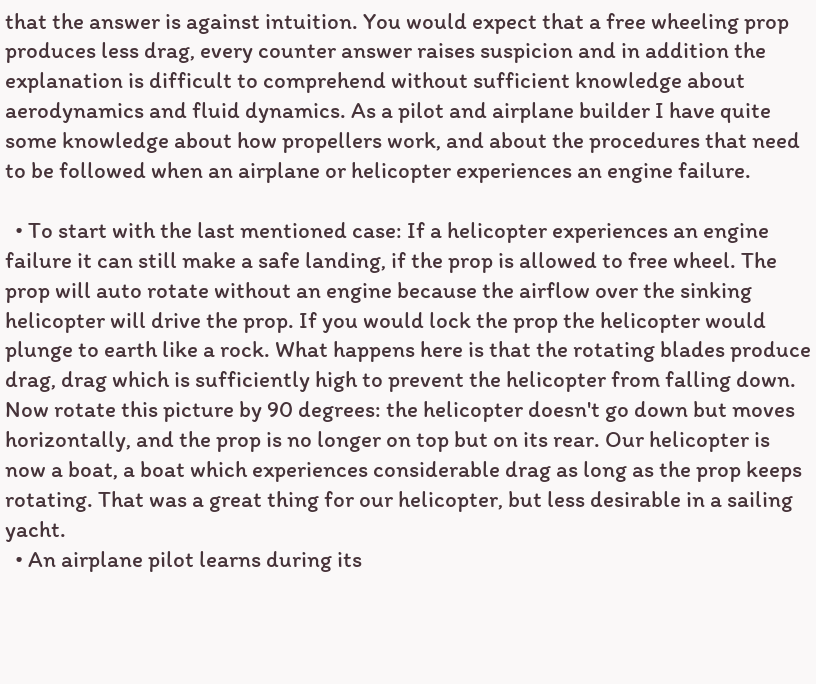that the answer is against intuition. You would expect that a free wheeling prop produces less drag, every counter answer raises suspicion and in addition the explanation is difficult to comprehend without sufficient knowledge about aerodynamics and fluid dynamics. As a pilot and airplane builder I have quite some knowledge about how propellers work, and about the procedures that need to be followed when an airplane or helicopter experiences an engine failure.

  • To start with the last mentioned case: If a helicopter experiences an engine failure it can still make a safe landing, if the prop is allowed to free wheel. The prop will auto rotate without an engine because the airflow over the sinking helicopter will drive the prop. If you would lock the prop the helicopter would plunge to earth like a rock. What happens here is that the rotating blades produce drag, drag which is sufficiently high to prevent the helicopter from falling down. Now rotate this picture by 90 degrees: the helicopter doesn't go down but moves horizontally, and the prop is no longer on top but on its rear. Our helicopter is now a boat, a boat which experiences considerable drag as long as the prop keeps rotating. That was a great thing for our helicopter, but less desirable in a sailing yacht.
  • An airplane pilot learns during its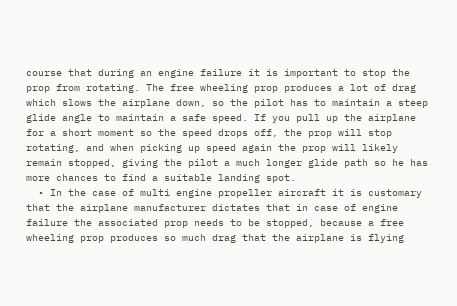course that during an engine failure it is important to stop the prop from rotating. The free wheeling prop produces a lot of drag which slows the airplane down, so the pilot has to maintain a steep glide angle to maintain a safe speed. If you pull up the airplane for a short moment so the speed drops off, the prop will stop rotating, and when picking up speed again the prop will likely remain stopped, giving the pilot a much longer glide path so he has more chances to find a suitable landing spot.
  • In the case of multi engine propeller aircraft it is customary that the airplane manufacturer dictates that in case of engine failure the associated prop needs to be stopped, because a free wheeling prop produces so much drag that the airplane is flying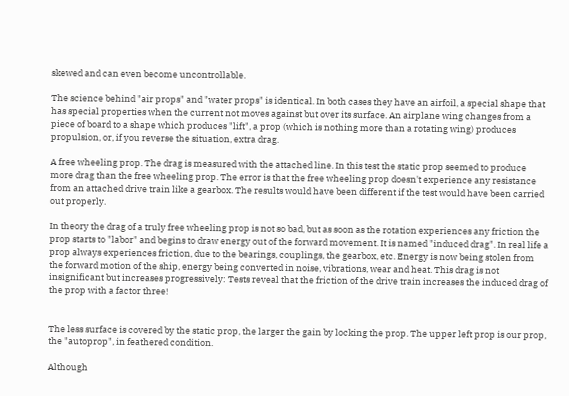skewed and can even become uncontrollable.

The science behind "air props" and "water props" is identical. In both cases they have an airfoil, a special shape that has special properties when the current not moves against but over its surface. An airplane wing changes from a piece of board to a shape which produces "lift", a prop (which is nothing more than a rotating wing) produces propulsion, or, if you reverse the situation, extra drag.

A free wheeling prop. The drag is measured with the attached line. In this test the static prop seemed to produce more drag than the free wheeling prop. The error is that the free wheeling prop doesn't experience any resistance from an attached drive train like a gearbox. The results would have been different if the test would have been carried out properly.

In theory the drag of a truly free wheeling prop is not so bad, but as soon as the rotation experiences any friction the prop starts to "labor" and begins to draw energy out of the forward movement. It is named "induced drag". In real life a prop always experiences friction, due to the bearings, couplings, the gearbox, etc. Energy is now being stolen from the forward motion of the ship, energy being converted in noise, vibrations, wear and heat. This drag is not insignificant but increases progressively: Tests reveal that the friction of the drive train increases the induced drag of the prop with a factor three!


The less surface is covered by the static prop, the larger the gain by locking the prop. The upper left prop is our prop, the "autoprop", in feathered condition.

Although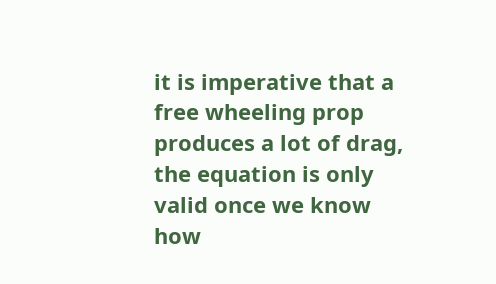it is imperative that a free wheeling prop produces a lot of drag, the equation is only valid once we know how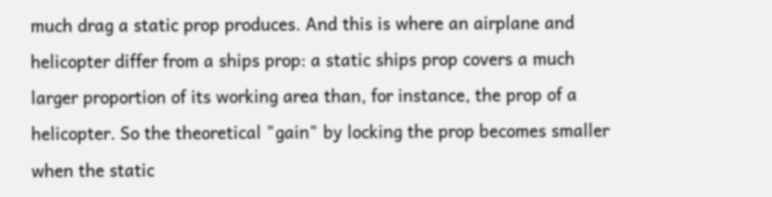much drag a static prop produces. And this is where an airplane and helicopter differ from a ships prop: a static ships prop covers a much larger proportion of its working area than, for instance, the prop of a helicopter. So the theoretical "gain" by locking the prop becomes smaller when the static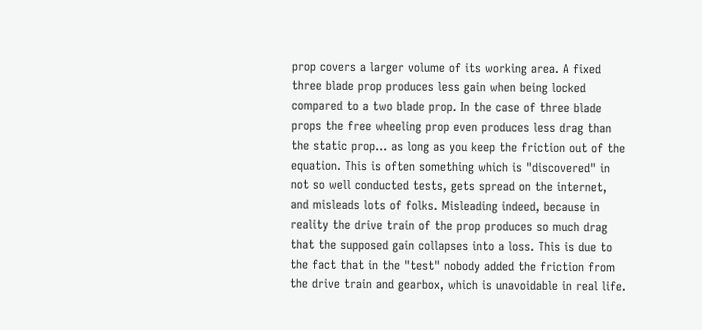prop covers a larger volume of its working area. A fixed three blade prop produces less gain when being locked compared to a two blade prop. In the case of three blade props the free wheeling prop even produces less drag than the static prop... as long as you keep the friction out of the equation. This is often something which is "discovered" in not so well conducted tests, gets spread on the internet, and misleads lots of folks. Misleading indeed, because in reality the drive train of the prop produces so much drag that the supposed gain collapses into a loss. This is due to the fact that in the "test" nobody added the friction from the drive train and gearbox, which is unavoidable in real life.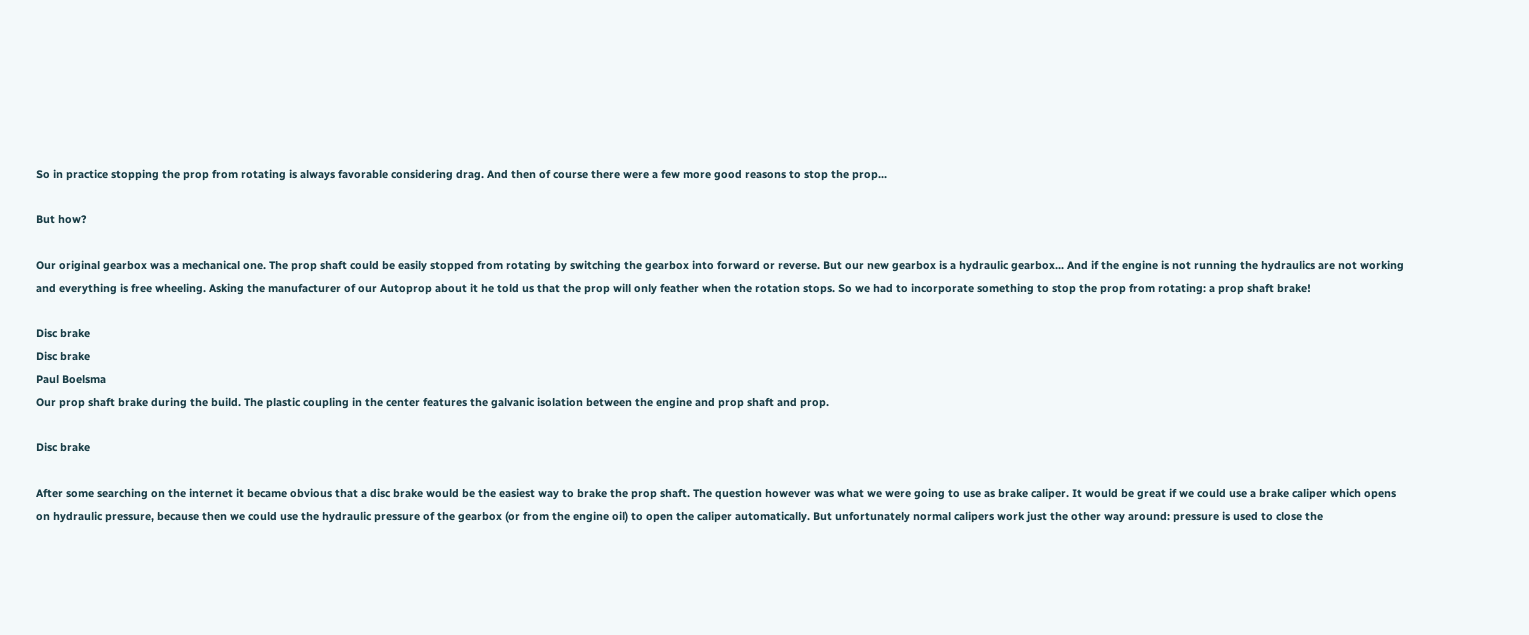So in practice stopping the prop from rotating is always favorable considering drag. And then of course there were a few more good reasons to stop the prop...

But how?

Our original gearbox was a mechanical one. The prop shaft could be easily stopped from rotating by switching the gearbox into forward or reverse. But our new gearbox is a hydraulic gearbox... And if the engine is not running the hydraulics are not working and everything is free wheeling. Asking the manufacturer of our Autoprop about it he told us that the prop will only feather when the rotation stops. So we had to incorporate something to stop the prop from rotating: a prop shaft brake!

Disc brake
Disc brake
Paul Boelsma
Our prop shaft brake during the build. The plastic coupling in the center features the galvanic isolation between the engine and prop shaft and prop.

Disc brake

After some searching on the internet it became obvious that a disc brake would be the easiest way to brake the prop shaft. The question however was what we were going to use as brake caliper. It would be great if we could use a brake caliper which opens on hydraulic pressure, because then we could use the hydraulic pressure of the gearbox (or from the engine oil) to open the caliper automatically. But unfortunately normal calipers work just the other way around: pressure is used to close the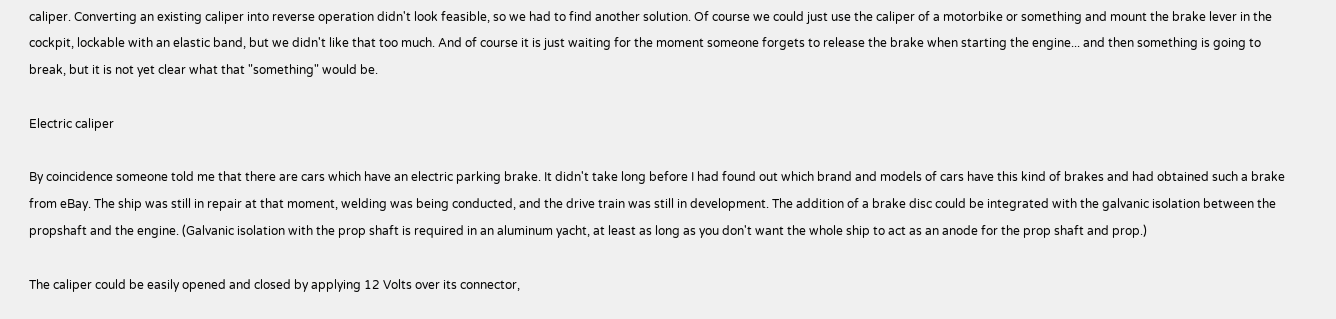caliper. Converting an existing caliper into reverse operation didn't look feasible, so we had to find another solution. Of course we could just use the caliper of a motorbike or something and mount the brake lever in the cockpit, lockable with an elastic band, but we didn't like that too much. And of course it is just waiting for the moment someone forgets to release the brake when starting the engine... and then something is going to break, but it is not yet clear what that "something" would be.

Electric caliper

By coincidence someone told me that there are cars which have an electric parking brake. It didn't take long before I had found out which brand and models of cars have this kind of brakes and had obtained such a brake from eBay. The ship was still in repair at that moment, welding was being conducted, and the drive train was still in development. The addition of a brake disc could be integrated with the galvanic isolation between the propshaft and the engine. (Galvanic isolation with the prop shaft is required in an aluminum yacht, at least as long as you don't want the whole ship to act as an anode for the prop shaft and prop.)

The caliper could be easily opened and closed by applying 12 Volts over its connector,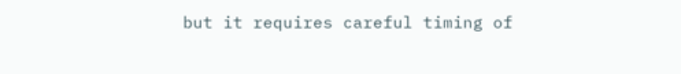but it requires careful timing of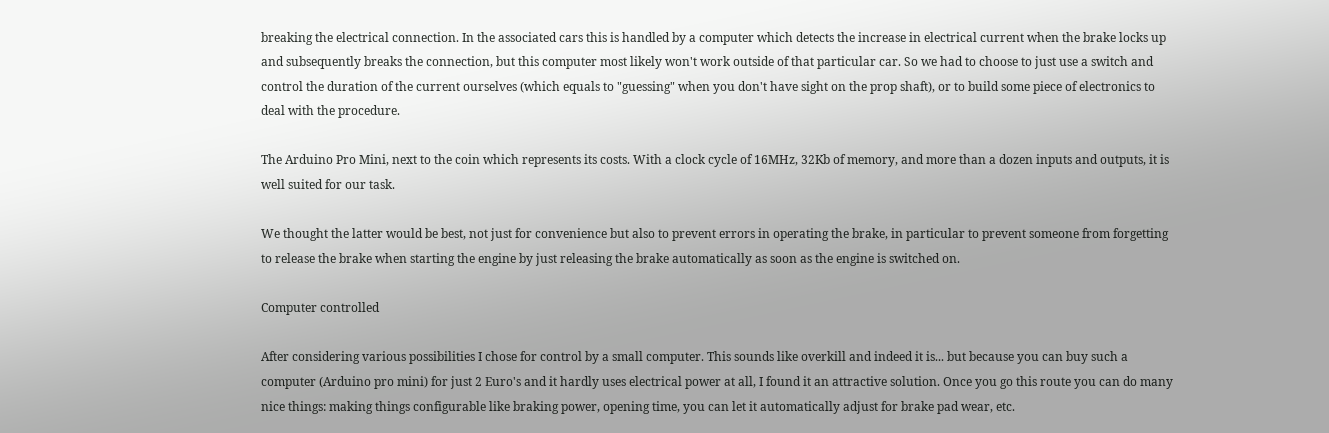breaking the electrical connection. In the associated cars this is handled by a computer which detects the increase in electrical current when the brake locks up and subsequently breaks the connection, but this computer most likely won't work outside of that particular car. So we had to choose to just use a switch and control the duration of the current ourselves (which equals to "guessing" when you don't have sight on the prop shaft), or to build some piece of electronics to deal with the procedure.

The Arduino Pro Mini, next to the coin which represents its costs. With a clock cycle of 16MHz, 32Kb of memory, and more than a dozen inputs and outputs, it is well suited for our task.

We thought the latter would be best, not just for convenience but also to prevent errors in operating the brake, in particular to prevent someone from forgetting to release the brake when starting the engine by just releasing the brake automatically as soon as the engine is switched on.

Computer controlled

After considering various possibilities I chose for control by a small computer. This sounds like overkill and indeed it is... but because you can buy such a computer (Arduino pro mini) for just 2 Euro's and it hardly uses electrical power at all, I found it an attractive solution. Once you go this route you can do many nice things: making things configurable like braking power, opening time, you can let it automatically adjust for brake pad wear, etc.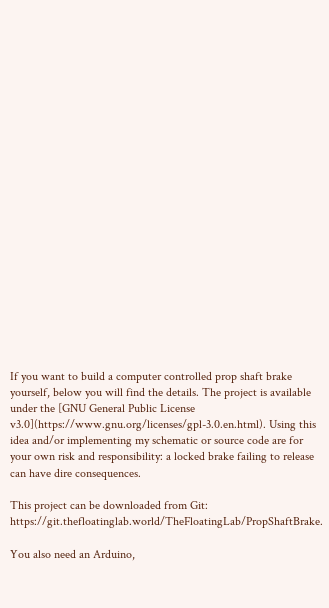If you want to build a computer controlled prop shaft brake yourself, below you will find the details. The project is available under the [GNU General Public License v3.0](https://www.gnu.org/licenses/gpl-3.0.en.html). Using this idea and/or implementing my schematic or source code are for your own risk and responsibility: a locked brake failing to release can have dire consequences.

This project can be downloaded from Git: https://git.thefloatinglab.world/TheFloatingLab/PropShaftBrake.

You also need an Arduino,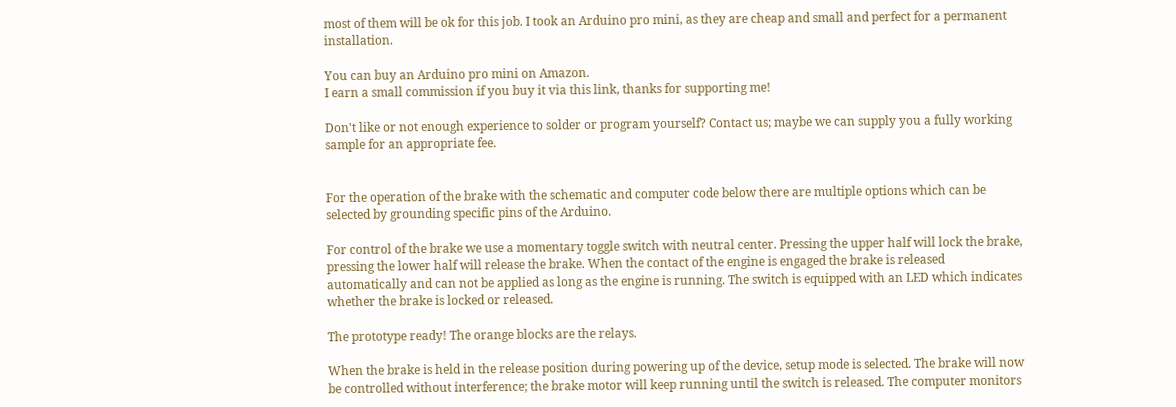most of them will be ok for this job. I took an Arduino pro mini, as they are cheap and small and perfect for a permanent installation.

You can buy an Arduino pro mini on Amazon.
I earn a small commission if you buy it via this link, thanks for supporting me!

Don't like or not enough experience to solder or program yourself? Contact us; maybe we can supply you a fully working sample for an appropriate fee.


For the operation of the brake with the schematic and computer code below there are multiple options which can be selected by grounding specific pins of the Arduino.

For control of the brake we use a momentary toggle switch with neutral center. Pressing the upper half will lock the brake, pressing the lower half will release the brake. When the contact of the engine is engaged the brake is released automatically and can not be applied as long as the engine is running. The switch is equipped with an LED which indicates whether the brake is locked or released.

The prototype ready! The orange blocks are the relays.

When the brake is held in the release position during powering up of the device, setup mode is selected. The brake will now be controlled without interference; the brake motor will keep running until the switch is released. The computer monitors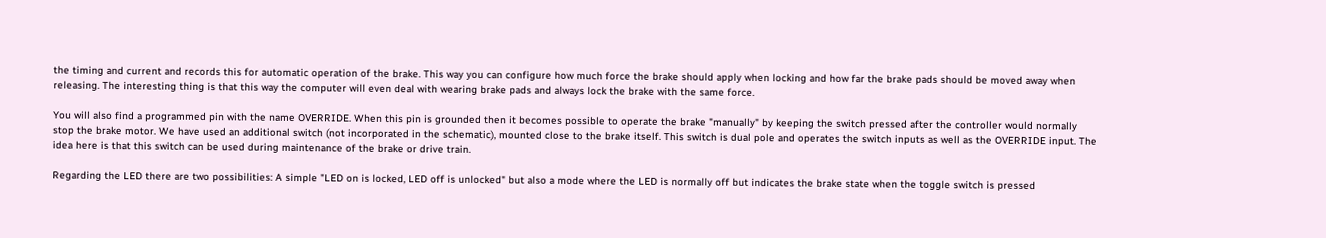the timing and current and records this for automatic operation of the brake. This way you can configure how much force the brake should apply when locking and how far the brake pads should be moved away when releasing. The interesting thing is that this way the computer will even deal with wearing brake pads and always lock the brake with the same force.

You will also find a programmed pin with the name OVERRIDE. When this pin is grounded then it becomes possible to operate the brake "manually" by keeping the switch pressed after the controller would normally stop the brake motor. We have used an additional switch (not incorporated in the schematic), mounted close to the brake itself. This switch is dual pole and operates the switch inputs as well as the OVERRIDE input. The idea here is that this switch can be used during maintenance of the brake or drive train.

Regarding the LED there are two possibilities: A simple "LED on is locked, LED off is unlocked" but also a mode where the LED is normally off but indicates the brake state when the toggle switch is pressed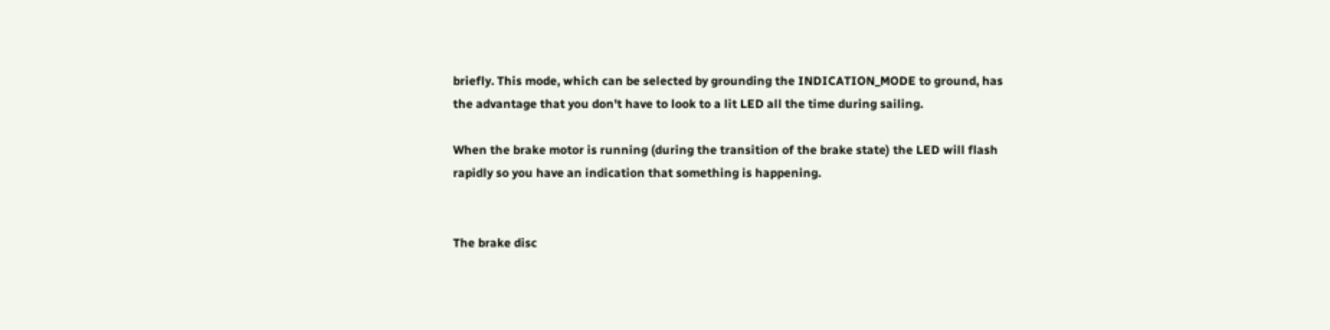briefly. This mode, which can be selected by grounding the INDICATION_MODE to ground, has the advantage that you don't have to look to a lit LED all the time during sailing.

When the brake motor is running (during the transition of the brake state) the LED will flash rapidly so you have an indication that something is happening.


The brake disc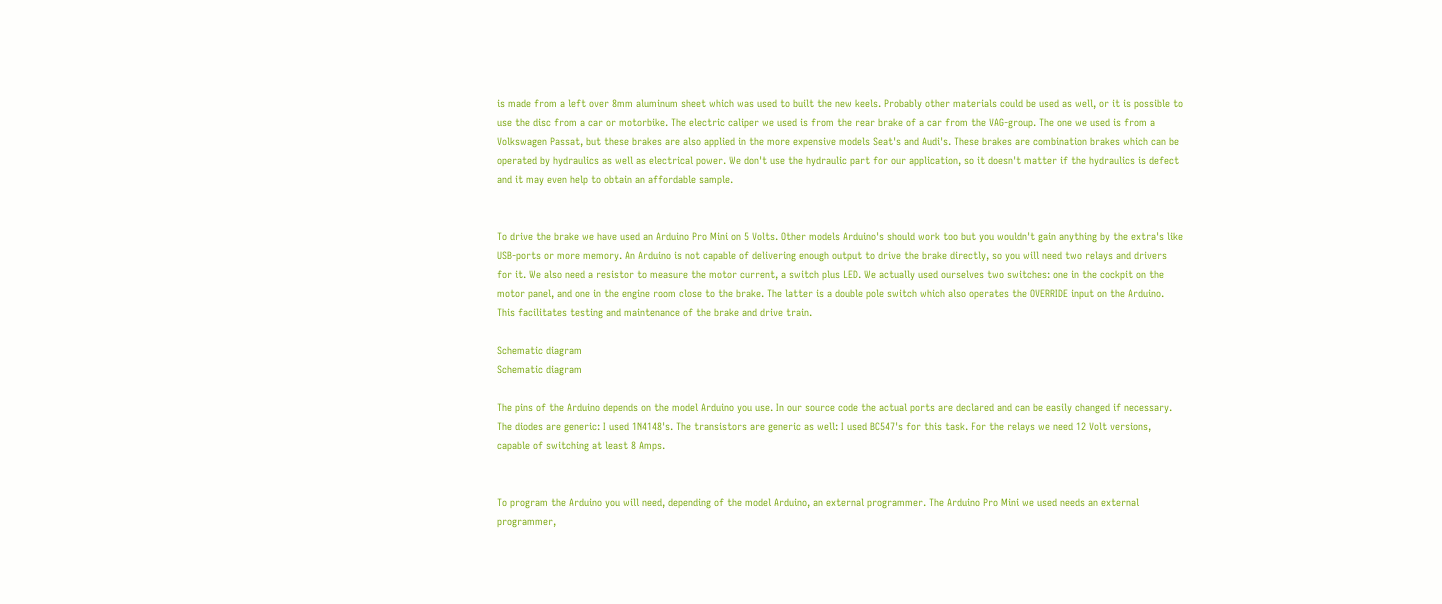is made from a left over 8mm aluminum sheet which was used to built the new keels. Probably other materials could be used as well, or it is possible to use the disc from a car or motorbike. The electric caliper we used is from the rear brake of a car from the VAG-group. The one we used is from a Volkswagen Passat, but these brakes are also applied in the more expensive models Seat's and Audi's. These brakes are combination brakes which can be operated by hydraulics as well as electrical power. We don't use the hydraulic part for our application, so it doesn't matter if the hydraulics is defect and it may even help to obtain an affordable sample.


To drive the brake we have used an Arduino Pro Mini on 5 Volts. Other models Arduino's should work too but you wouldn't gain anything by the extra's like USB-ports or more memory. An Arduino is not capable of delivering enough output to drive the brake directly, so you will need two relays and drivers for it. We also need a resistor to measure the motor current, a switch plus LED. We actually used ourselves two switches: one in the cockpit on the motor panel, and one in the engine room close to the brake. The latter is a double pole switch which also operates the OVERRIDE input on the Arduino. This facilitates testing and maintenance of the brake and drive train.

Schematic diagram
Schematic diagram

The pins of the Arduino depends on the model Arduino you use. In our source code the actual ports are declared and can be easily changed if necessary. The diodes are generic: I used 1N4148's. The transistors are generic as well: I used BC547's for this task. For the relays we need 12 Volt versions, capable of switching at least 8 Amps.


To program the Arduino you will need, depending of the model Arduino, an external programmer. The Arduino Pro Mini we used needs an external programmer,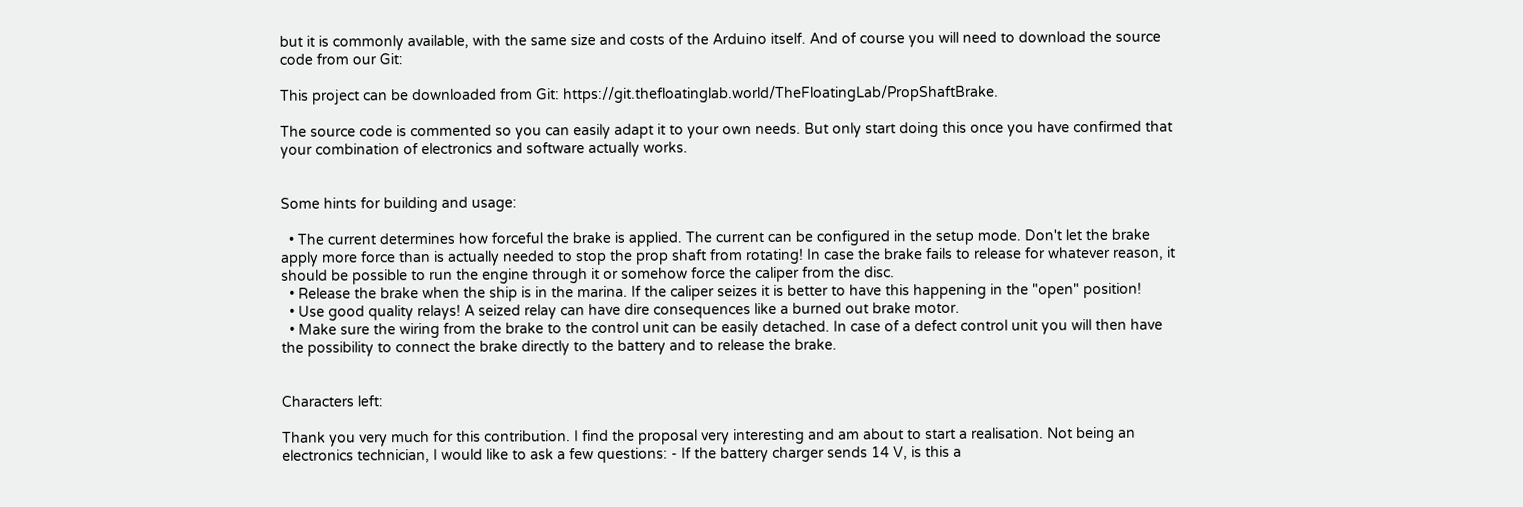but it is commonly available, with the same size and costs of the Arduino itself. And of course you will need to download the source code from our Git:

This project can be downloaded from Git: https://git.thefloatinglab.world/TheFloatingLab/PropShaftBrake.

The source code is commented so you can easily adapt it to your own needs. But only start doing this once you have confirmed that your combination of electronics and software actually works.


Some hints for building and usage:

  • The current determines how forceful the brake is applied. The current can be configured in the setup mode. Don't let the brake apply more force than is actually needed to stop the prop shaft from rotating! In case the brake fails to release for whatever reason, it should be possible to run the engine through it or somehow force the caliper from the disc.
  • Release the brake when the ship is in the marina. If the caliper seizes it is better to have this happening in the "open" position!
  • Use good quality relays! A seized relay can have dire consequences like a burned out brake motor.
  • Make sure the wiring from the brake to the control unit can be easily detached. In case of a defect control unit you will then have the possibility to connect the brake directly to the battery and to release the brake.


Characters left:

Thank you very much for this contribution. I find the proposal very interesting and am about to start a realisation. Not being an electronics technician, I would like to ask a few questions: - If the battery charger sends 14 V, is this a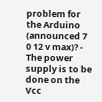problem for the Arduino (announced 7 0 12 v max)? - The power supply is to be done on the Vcc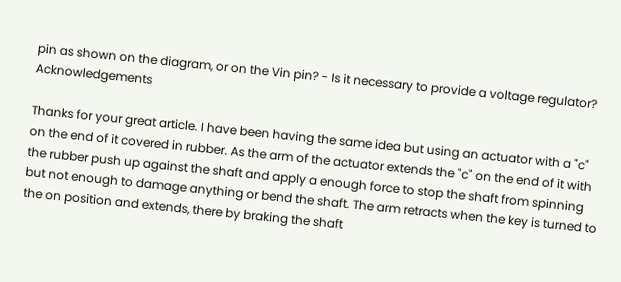pin as shown on the diagram, or on the Vin pin? - Is it necessary to provide a voltage regulator? Acknowledgements

Thanks for your great article. I have been having the same idea but using an actuator with a "c" on the end of it covered in rubber. As the arm of the actuator extends the "c" on the end of it with the rubber push up against the shaft and apply a enough force to stop the shaft from spinning but not enough to damage anything or bend the shaft. The arm retracts when the key is turned to the on position and extends, there by braking the shaft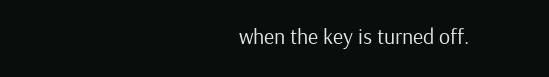when the key is turned off.